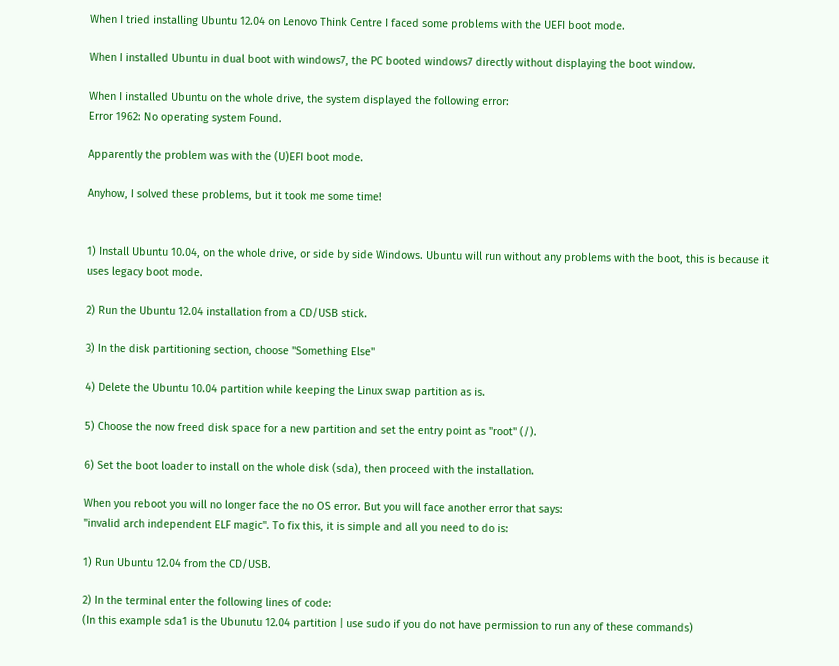When I tried installing Ubuntu 12.04 on Lenovo Think Centre I faced some problems with the UEFI boot mode.

When I installed Ubuntu in dual boot with windows7, the PC booted windows7 directly without displaying the boot window.

When I installed Ubuntu on the whole drive, the system displayed the following error:
Error 1962: No operating system Found.

Apparently the problem was with the (U)EFI boot mode.

Anyhow, I solved these problems, but it took me some time!


1) Install Ubuntu 10.04, on the whole drive, or side by side Windows. Ubuntu will run without any problems with the boot, this is because it uses legacy boot mode.

2) Run the Ubuntu 12.04 installation from a CD/USB stick.

3) In the disk partitioning section, choose "Something Else"

4) Delete the Ubuntu 10.04 partition while keeping the Linux swap partition as is.

5) Choose the now freed disk space for a new partition and set the entry point as "root" (/).

6) Set the boot loader to install on the whole disk (sda), then proceed with the installation.

When you reboot you will no longer face the no OS error. But you will face another error that says:
"invalid arch independent ELF magic". To fix this, it is simple and all you need to do is:

1) Run Ubuntu 12.04 from the CD/USB.

2) In the terminal enter the following lines of code:
(In this example sda1 is the Ubunutu 12.04 partition | use sudo if you do not have permission to run any of these commands)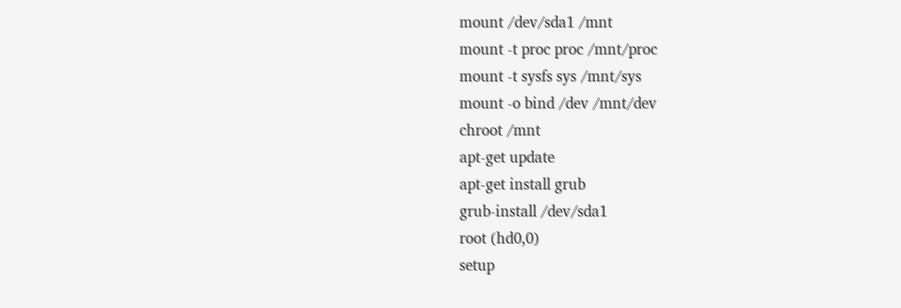mount /dev/sda1 /mnt
mount -t proc proc /mnt/proc
mount -t sysfs sys /mnt/sys
mount -o bind /dev /mnt/dev
chroot /mnt
apt-get update
apt-get install grub
grub-install /dev/sda1
root (hd0,0)
setup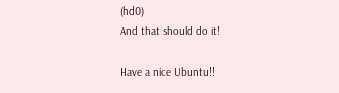(hd0)
And that should do it!

Have a nice Ubuntu!!